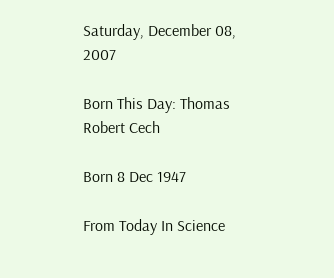Saturday, December 08, 2007

Born This Day: Thomas Robert Cech

Born 8 Dec 1947

From Today In Science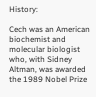History:

Cech was an American biochemist and molecular biologist who, with Sidney Altman, was awarded the 1989 Nobel Prize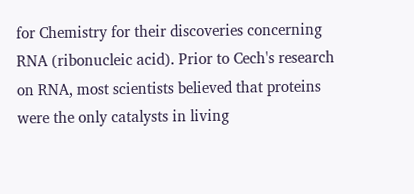for Chemistry for their discoveries concerning RNA (ribonucleic acid). Prior to Cech's research on RNA, most scientists believed that proteins were the only catalysts in living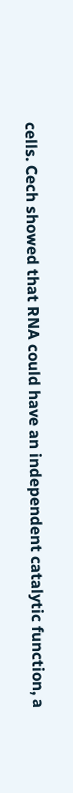cells. Cech showed that RNA could have an independent catalytic function, a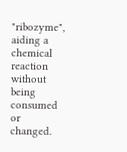"ribozyme", aiding a chemical reaction without being consumed or changed.